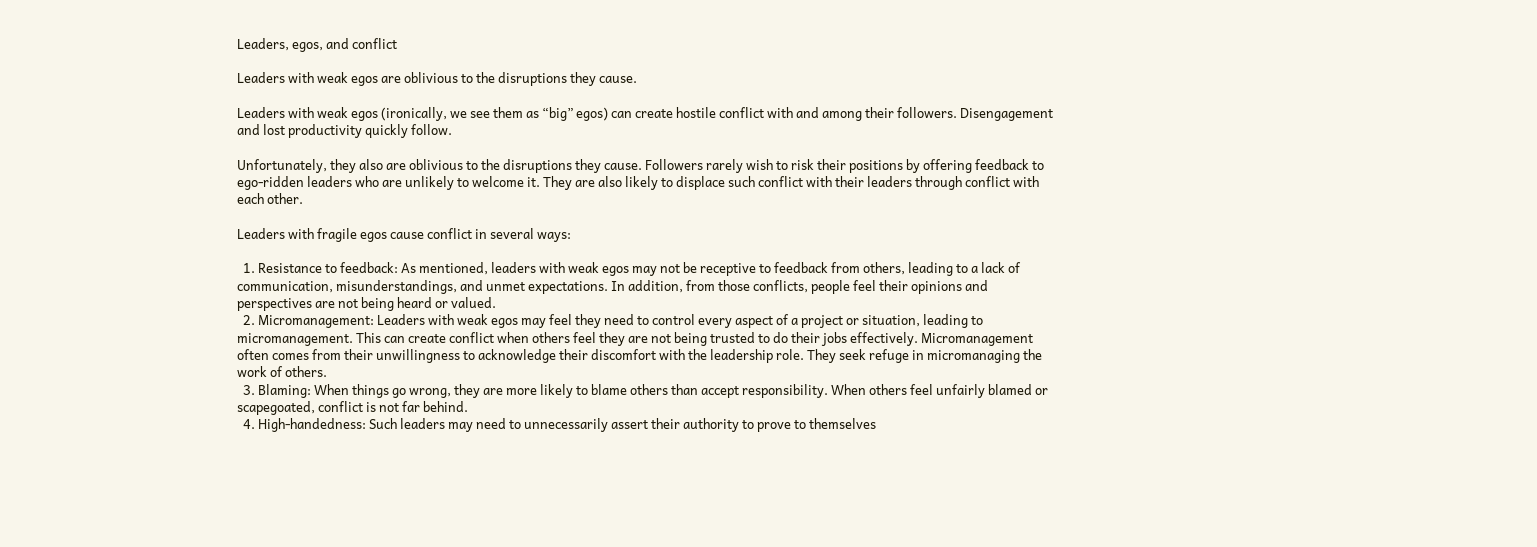Leaders, egos, and conflict

Leaders with weak egos are oblivious to the disruptions they cause.

Leaders with weak egos (ironically, we see them as “big” egos) can create hostile conflict with and among their followers. Disengagement and lost productivity quickly follow.

Unfortunately, they also are oblivious to the disruptions they cause. Followers rarely wish to risk their positions by offering feedback to ego-ridden leaders who are unlikely to welcome it. They are also likely to displace such conflict with their leaders through conflict with each other.

Leaders with fragile egos cause conflict in several ways:

  1. Resistance to feedback: As mentioned, leaders with weak egos may not be receptive to feedback from others, leading to a lack of communication, misunderstandings, and unmet expectations. In addition, from those conflicts, people feel their opinions and perspectives are not being heard or valued.
  2. Micromanagement: Leaders with weak egos may feel they need to control every aspect of a project or situation, leading to micromanagement. This can create conflict when others feel they are not being trusted to do their jobs effectively. Micromanagement often comes from their unwillingness to acknowledge their discomfort with the leadership role. They seek refuge in micromanaging the work of others.
  3. Blaming: When things go wrong, they are more likely to blame others than accept responsibility. When others feel unfairly blamed or scapegoated, conflict is not far behind.
  4. High-handedness: Such leaders may need to unnecessarily assert their authority to prove to themselves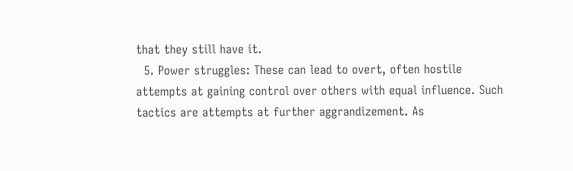that they still have it.
  5. Power struggles: These can lead to overt, often hostile attempts at gaining control over others with equal influence. Such tactics are attempts at further aggrandizement. As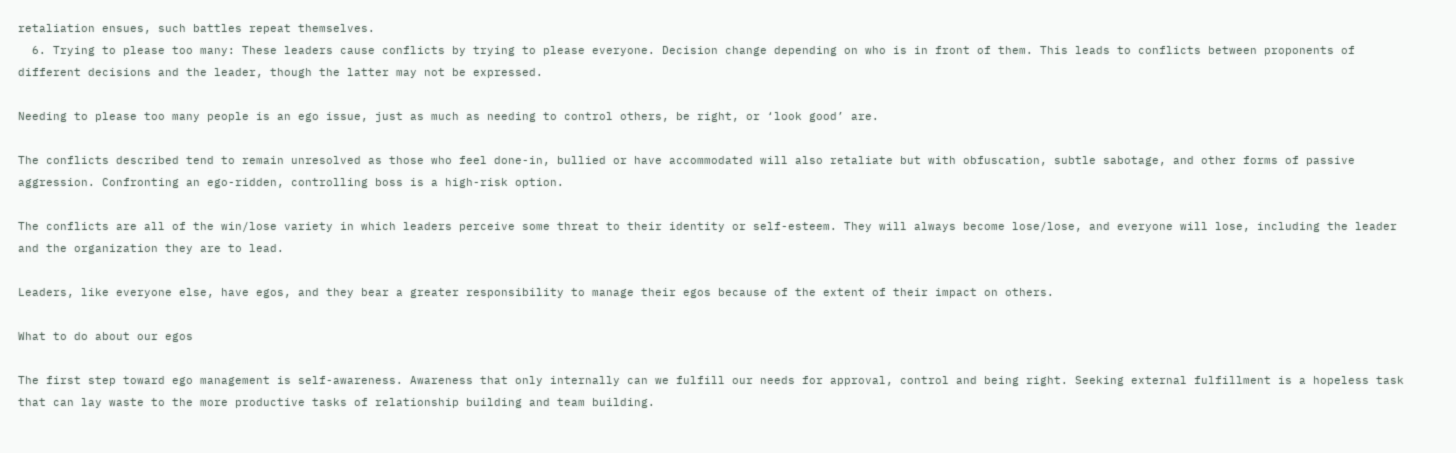retaliation ensues, such battles repeat themselves.
  6. Trying to please too many: These leaders cause conflicts by trying to please everyone. Decision change depending on who is in front of them. This leads to conflicts between proponents of different decisions and the leader, though the latter may not be expressed.

Needing to please too many people is an ego issue, just as much as needing to control others, be right, or ‘look good’ are.

The conflicts described tend to remain unresolved as those who feel done-in, bullied or have accommodated will also retaliate but with obfuscation, subtle sabotage, and other forms of passive aggression. Confronting an ego-ridden, controlling boss is a high-risk option.

The conflicts are all of the win/lose variety in which leaders perceive some threat to their identity or self-esteem. They will always become lose/lose, and everyone will lose, including the leader and the organization they are to lead.

Leaders, like everyone else, have egos, and they bear a greater responsibility to manage their egos because of the extent of their impact on others.

What to do about our egos

The first step toward ego management is self-awareness. Awareness that only internally can we fulfill our needs for approval, control and being right. Seeking external fulfillment is a hopeless task that can lay waste to the more productive tasks of relationship building and team building.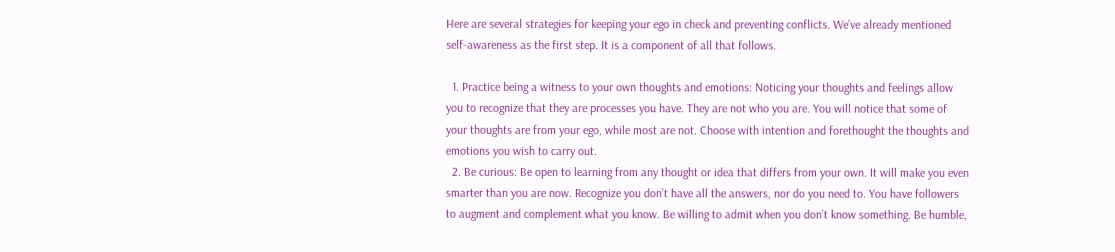Here are several strategies for keeping your ego in check and preventing conflicts. We’ve already mentioned self-awareness as the first step. It is a component of all that follows.

  1. Practice being a witness to your own thoughts and emotions: Noticing your thoughts and feelings allow you to recognize that they are processes you have. They are not who you are. You will notice that some of your thoughts are from your ego, while most are not. Choose with intention and forethought the thoughts and emotions you wish to carry out.
  2. Be curious: Be open to learning from any thought or idea that differs from your own. It will make you even smarter than you are now. Recognize you don’t have all the answers, nor do you need to. You have followers to augment and complement what you know. Be willing to admit when you don’t know something. Be humble,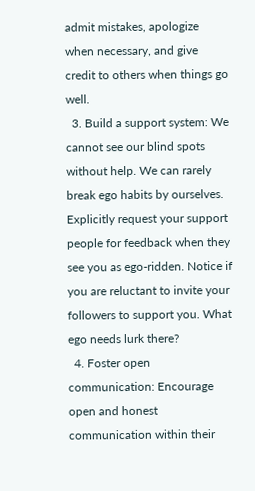admit mistakes, apologize when necessary, and give credit to others when things go well.
  3. Build a support system: We cannot see our blind spots without help. We can rarely break ego habits by ourselves. Explicitly request your support people for feedback when they see you as ego-ridden. Notice if you are reluctant to invite your followers to support you. What ego needs lurk there?
  4. Foster open communication: Encourage open and honest communication within their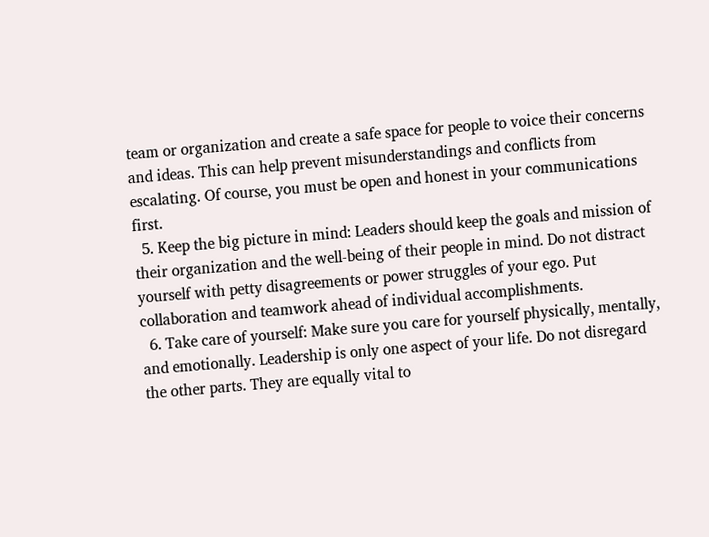team or organization and create a safe space for people to voice their concerns and ideas. This can help prevent misunderstandings and conflicts from escalating. Of course, you must be open and honest in your communications first.
  5. Keep the big picture in mind: Leaders should keep the goals and mission of their organization and the well-being of their people in mind. Do not distract yourself with petty disagreements or power struggles of your ego. Put collaboration and teamwork ahead of individual accomplishments.
  6. Take care of yourself: Make sure you care for yourself physically, mentally, and emotionally. Leadership is only one aspect of your life. Do not disregard the other parts. They are equally vital to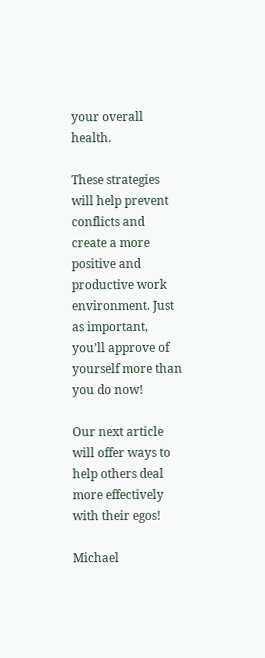your overall health.

These strategies will help prevent conflicts and create a more positive and productive work environment. Just as important, you’ll approve of yourself more than you do now!

Our next article will offer ways to help others deal more effectively with their egos!

Michael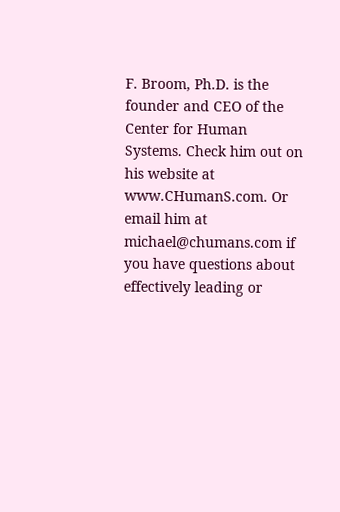F. Broom, Ph.D. is the founder and CEO of the Center for Human Systems. Check him out on his website at www.CHumanS.com. Or email him at michael@chumans.com if you have questions about effectively leading or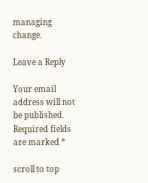managing change.

Leave a Reply

Your email address will not be published. Required fields are marked *

scroll to top